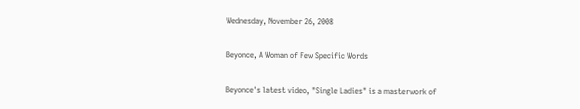Wednesday, November 26, 2008

Beyonce, A Woman of Few Specific Words

Beyonce's latest video, "Single Ladies" is a masterwork of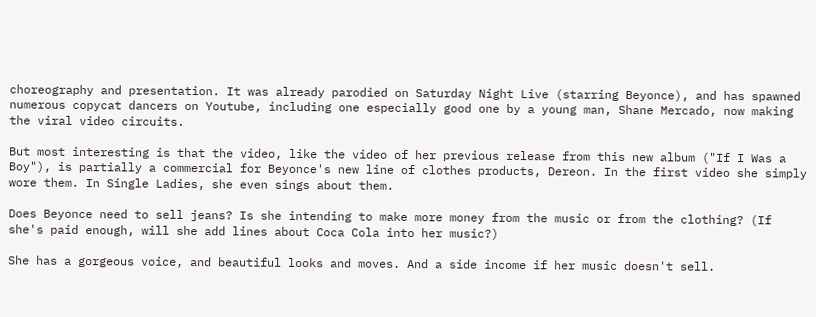choreography and presentation. It was already parodied on Saturday Night Live (starring Beyonce), and has spawned numerous copycat dancers on Youtube, including one especially good one by a young man, Shane Mercado, now making the viral video circuits.

But most interesting is that the video, like the video of her previous release from this new album ("If I Was a Boy"), is partially a commercial for Beyonce's new line of clothes products, Dereon. In the first video she simply wore them. In Single Ladies, she even sings about them.

Does Beyonce need to sell jeans? Is she intending to make more money from the music or from the clothing? (If she's paid enough, will she add lines about Coca Cola into her music?)

She has a gorgeous voice, and beautiful looks and moves. And a side income if her music doesn't sell.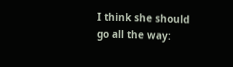I think she should go all the way: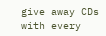give away CDs with every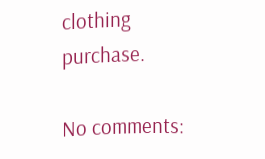clothing purchase.

No comments: